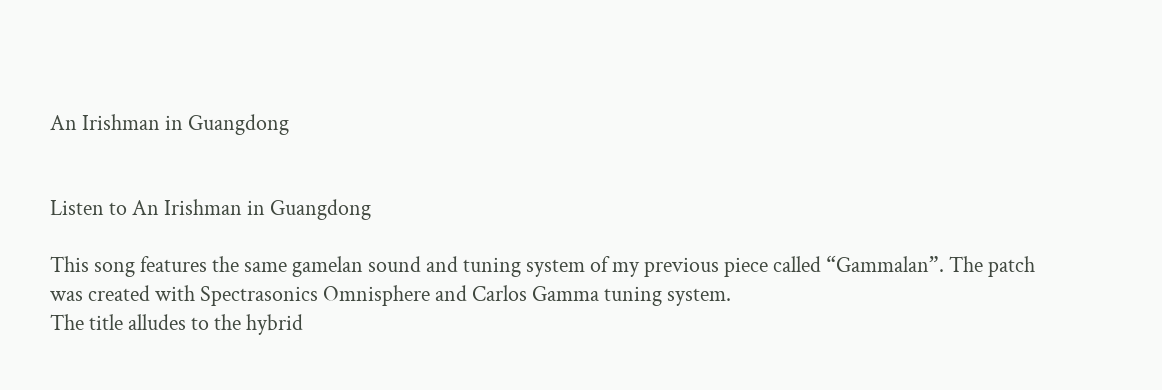An Irishman in Guangdong


Listen to An Irishman in Guangdong

This song features the same gamelan sound and tuning system of my previous piece called “Gammalan”. The patch was created with Spectrasonics Omnisphere and Carlos Gamma tuning system.
The title alludes to the hybrid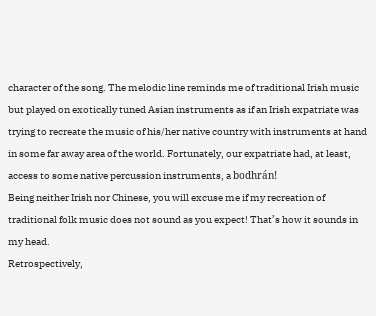character of the song. The melodic line reminds me of traditional Irish music but played on exotically tuned Asian instruments as if an Irish expatriate was trying to recreate the music of his/her native country with instruments at hand in some far away area of the world. Fortunately, our expatriate had, at least, access to some native percussion instruments, a bodhrán!
Being neither Irish nor Chinese, you will excuse me if my recreation of traditional folk music does not sound as you expect! That’s how it sounds in my head.
Retrospectively,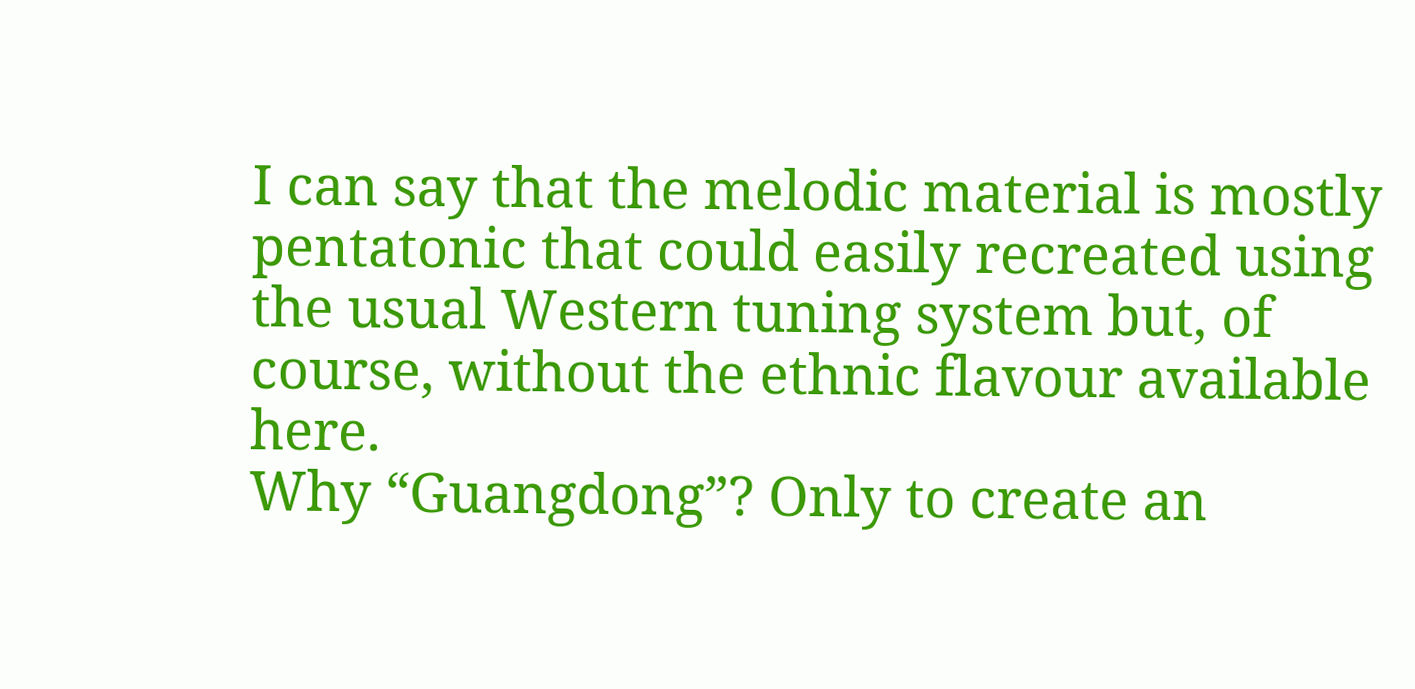I can say that the melodic material is mostly pentatonic that could easily recreated using the usual Western tuning system but, of course, without the ethnic flavour available here.
Why “Guangdong”? Only to create an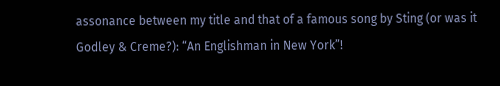assonance between my title and that of a famous song by Sting (or was it Godley & Creme?): “An Englishman in New York”!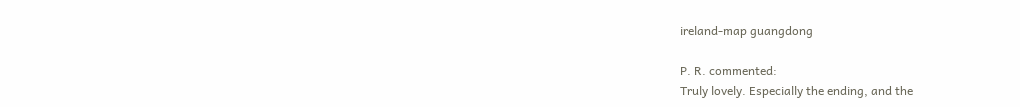ireland-map guangdong

P. R. commented:
Truly lovely. Especially the ending, and the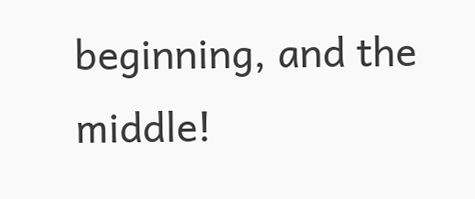beginning, and the middle!